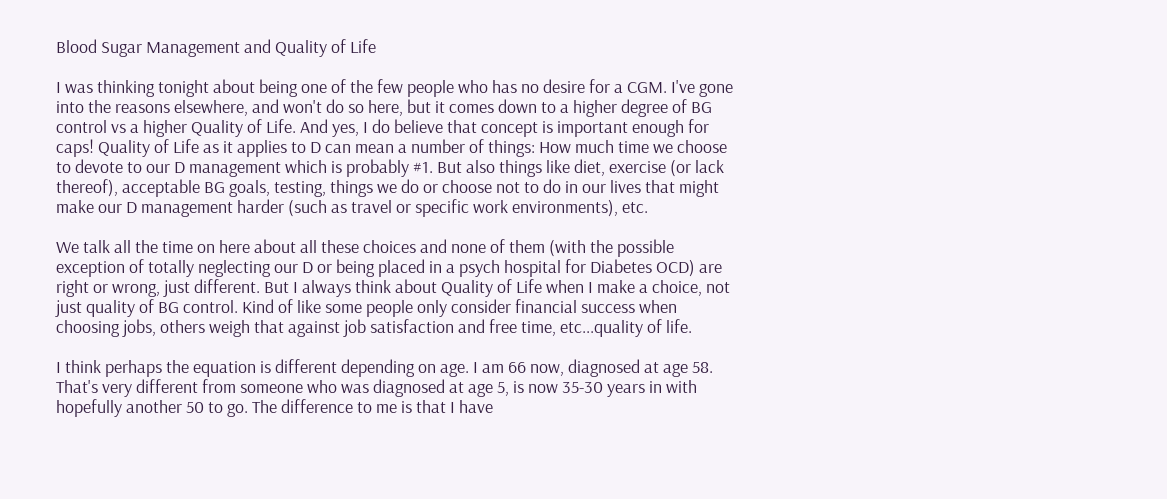Blood Sugar Management and Quality of Life

I was thinking tonight about being one of the few people who has no desire for a CGM. I've gone into the reasons elsewhere, and won't do so here, but it comes down to a higher degree of BG control vs a higher Quality of Life. And yes, I do believe that concept is important enough for caps! Quality of Life as it applies to D can mean a number of things: How much time we choose to devote to our D management which is probably #1. But also things like diet, exercise (or lack thereof), acceptable BG goals, testing, things we do or choose not to do in our lives that might make our D management harder (such as travel or specific work environments), etc.

We talk all the time on here about all these choices and none of them (with the possible exception of totally neglecting our D or being placed in a psych hospital for Diabetes OCD) are right or wrong, just different. But I always think about Quality of Life when I make a choice, not just quality of BG control. Kind of like some people only consider financial success when choosing jobs, others weigh that against job satisfaction and free time, etc...quality of life.

I think perhaps the equation is different depending on age. I am 66 now, diagnosed at age 58. That's very different from someone who was diagnosed at age 5, is now 35-30 years in with hopefully another 50 to go. The difference to me is that I have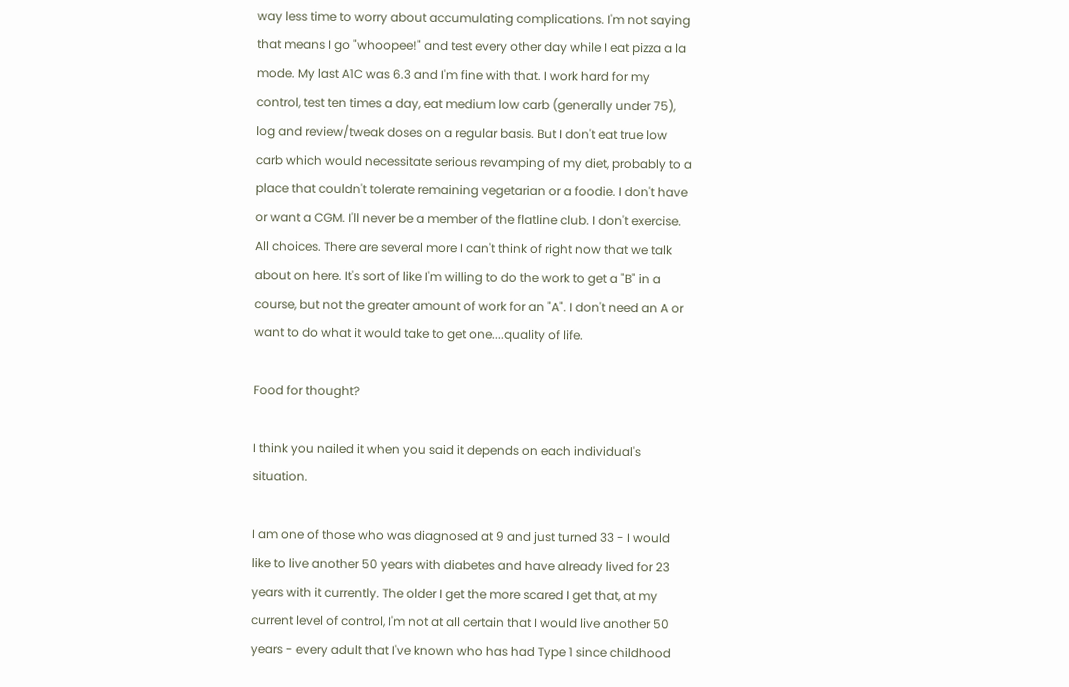way less time to worry about accumulating complications. I'm not saying that means I go "whoopee!" and test every other day while I eat pizza a la mode. My last A1C was 6.3 and I'm fine with that. I work hard for my control, test ten times a day, eat medium low carb (generally under 75), log and review/tweak doses on a regular basis. But I don't eat true low carb which would necessitate serious revamping of my diet, probably to a place that couldn't tolerate remaining vegetarian or a foodie. I don't have or want a CGM. I'll never be a member of the flatline club. I don't exercise. All choices. There are several more I can't think of right now that we talk about on here. It's sort of like I'm willing to do the work to get a "B" in a course, but not the greater amount of work for an "A". I don't need an A or want to do what it would take to get one....quality of life.

Food for thought?

I think you nailed it when you said it depends on each individual's situation.

I am one of those who was diagnosed at 9 and just turned 33 - I would like to live another 50 years with diabetes and have already lived for 23 years with it currently. The older I get the more scared I get that, at my current level of control, I'm not at all certain that I would live another 50 years - every adult that I've known who has had Type 1 since childhood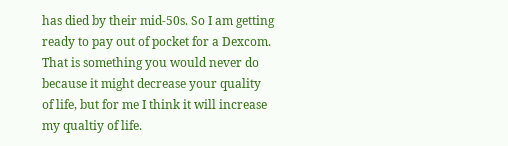has died by their mid-50s. So I am getting ready to pay out of pocket for a Dexcom. That is something you would never do because it might decrease your quality of life, but for me I think it will increase my qualtiy of life.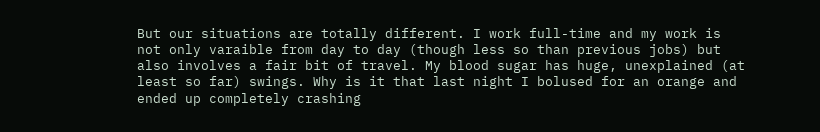But our situations are totally different. I work full-time and my work is not only varaible from day to day (though less so than previous jobs) but also involves a fair bit of travel. My blood sugar has huge, unexplained (at least so far) swings. Why is it that last night I bolused for an orange and ended up completely crashing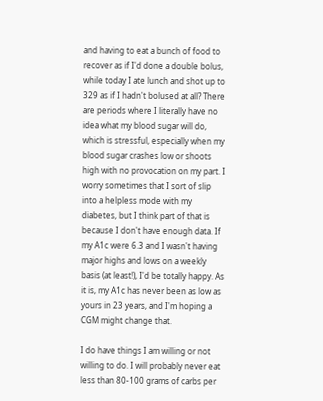and having to eat a bunch of food to recover as if I'd done a double bolus, while today I ate lunch and shot up to 329 as if I hadn't bolused at all? There are periods where I literally have no idea what my blood sugar will do, which is stressful, especially when my blood sugar crashes low or shoots high with no provocation on my part. I worry sometimes that I sort of slip into a helpless mode with my diabetes, but I think part of that is because I don't have enough data. If my A1c were 6.3 and I wasn't having major highs and lows on a weekly basis (at least!), I'd be totally happy. As it is, my A1c has never been as low as yours in 23 years, and I'm hoping a CGM might change that.

I do have things I am willing or not willing to do. I will probably never eat less than 80-100 grams of carbs per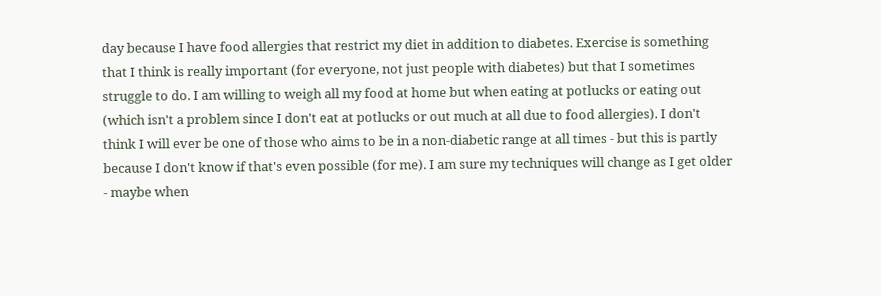day because I have food allergies that restrict my diet in addition to diabetes. Exercise is something that I think is really important (for everyone, not just people with diabetes) but that I sometimes struggle to do. I am willing to weigh all my food at home but when eating at potlucks or eating out (which isn't a problem since I don't eat at potlucks or out much at all due to food allergies). I don't think I will ever be one of those who aims to be in a non-diabetic range at all times - but this is partly because I don't know if that's even possible (for me). I am sure my techniques will change as I get older - maybe when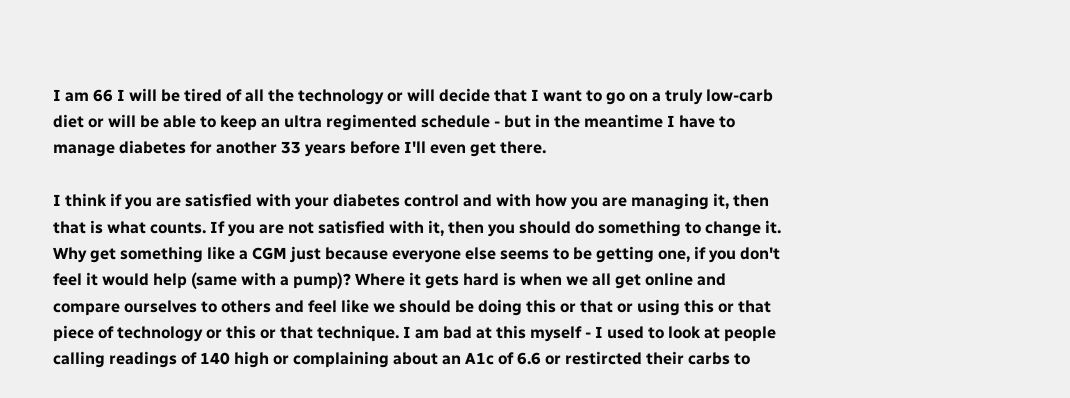I am 66 I will be tired of all the technology or will decide that I want to go on a truly low-carb diet or will be able to keep an ultra regimented schedule - but in the meantime I have to manage diabetes for another 33 years before I'll even get there.

I think if you are satisfied with your diabetes control and with how you are managing it, then that is what counts. If you are not satisfied with it, then you should do something to change it. Why get something like a CGM just because everyone else seems to be getting one, if you don't feel it would help (same with a pump)? Where it gets hard is when we all get online and compare ourselves to others and feel like we should be doing this or that or using this or that piece of technology or this or that technique. I am bad at this myself - I used to look at people calling readings of 140 high or complaining about an A1c of 6.6 or restircted their carbs to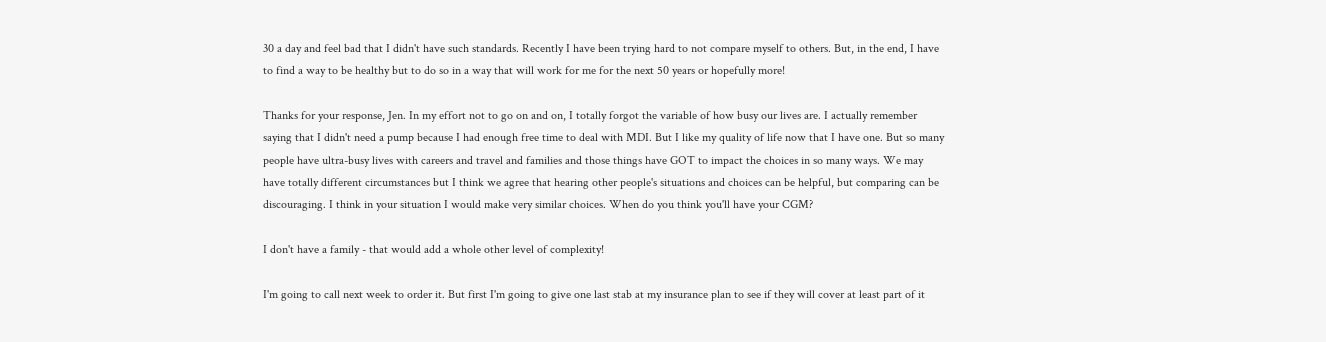30 a day and feel bad that I didn't have such standards. Recently I have been trying hard to not compare myself to others. But, in the end, I have to find a way to be healthy but to do so in a way that will work for me for the next 50 years or hopefully more!

Thanks for your response, Jen. In my effort not to go on and on, I totally forgot the variable of how busy our lives are. I actually remember saying that I didn't need a pump because I had enough free time to deal with MDI. But I like my quality of life now that I have one. But so many people have ultra-busy lives with careers and travel and families and those things have GOT to impact the choices in so many ways. We may have totally different circumstances but I think we agree that hearing other people's situations and choices can be helpful, but comparing can be discouraging. I think in your situation I would make very similar choices. When do you think you'll have your CGM?

I don't have a family - that would add a whole other level of complexity!

I'm going to call next week to order it. But first I'm going to give one last stab at my insurance plan to see if they will cover at least part of it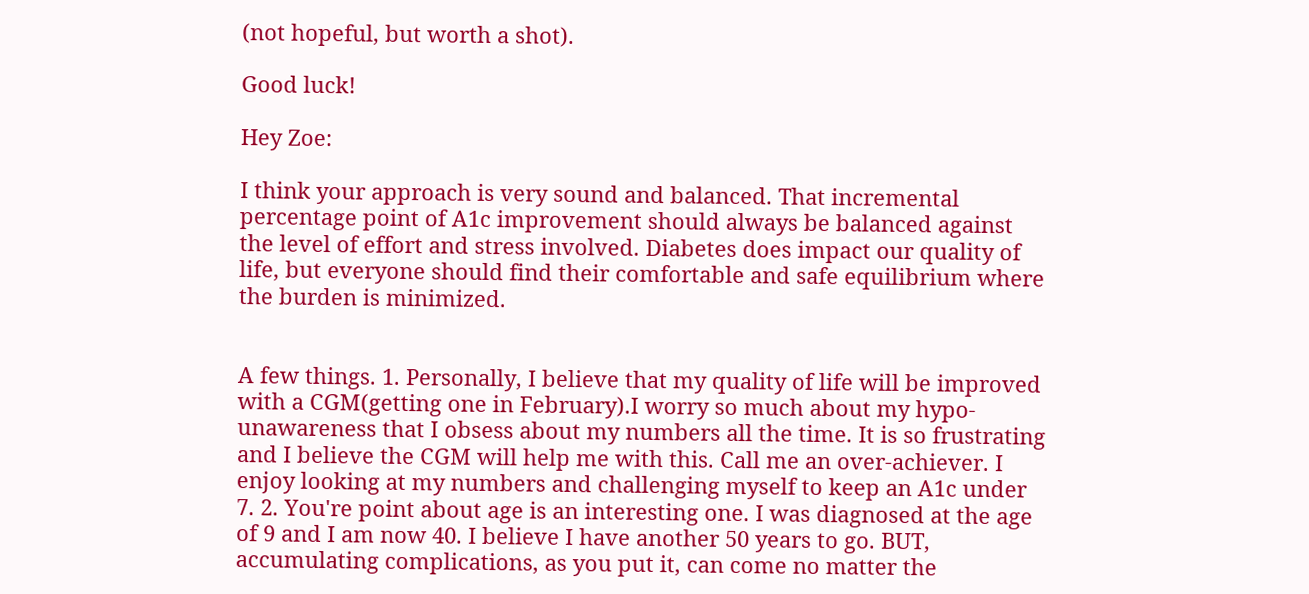(not hopeful, but worth a shot).

Good luck!

Hey Zoe:

I think your approach is very sound and balanced. That incremental percentage point of A1c improvement should always be balanced against the level of effort and stress involved. Diabetes does impact our quality of life, but everyone should find their comfortable and safe equilibrium where the burden is minimized.


A few things. 1. Personally, I believe that my quality of life will be improved with a CGM(getting one in February).I worry so much about my hypo-unawareness that I obsess about my numbers all the time. It is so frustrating and I believe the CGM will help me with this. Call me an over-achiever. I enjoy looking at my numbers and challenging myself to keep an A1c under 7. 2. You're point about age is an interesting one. I was diagnosed at the age of 9 and I am now 40. I believe I have another 50 years to go. BUT, accumulating complications, as you put it, can come no matter the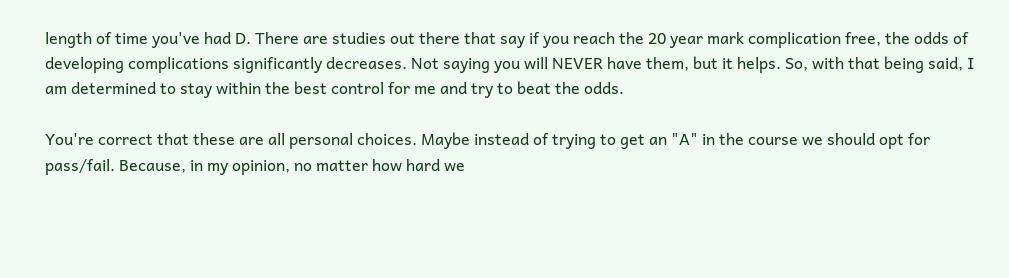length of time you've had D. There are studies out there that say if you reach the 20 year mark complication free, the odds of developing complications significantly decreases. Not saying you will NEVER have them, but it helps. So, with that being said, I am determined to stay within the best control for me and try to beat the odds.

You're correct that these are all personal choices. Maybe instead of trying to get an "A" in the course we should opt for pass/fail. Because, in my opinion, no matter how hard we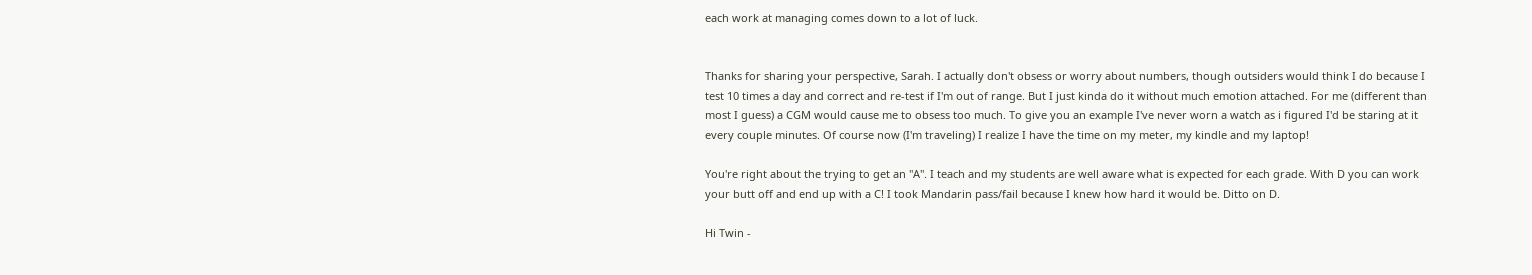each work at managing comes down to a lot of luck.


Thanks for sharing your perspective, Sarah. I actually don't obsess or worry about numbers, though outsiders would think I do because I test 10 times a day and correct and re-test if I'm out of range. But I just kinda do it without much emotion attached. For me (different than most I guess) a CGM would cause me to obsess too much. To give you an example I've never worn a watch as i figured I'd be staring at it every couple minutes. Of course now (I'm traveling) I realize I have the time on my meter, my kindle and my laptop!

You're right about the trying to get an "A". I teach and my students are well aware what is expected for each grade. With D you can work your butt off and end up with a C! I took Mandarin pass/fail because I knew how hard it would be. Ditto on D.

Hi Twin -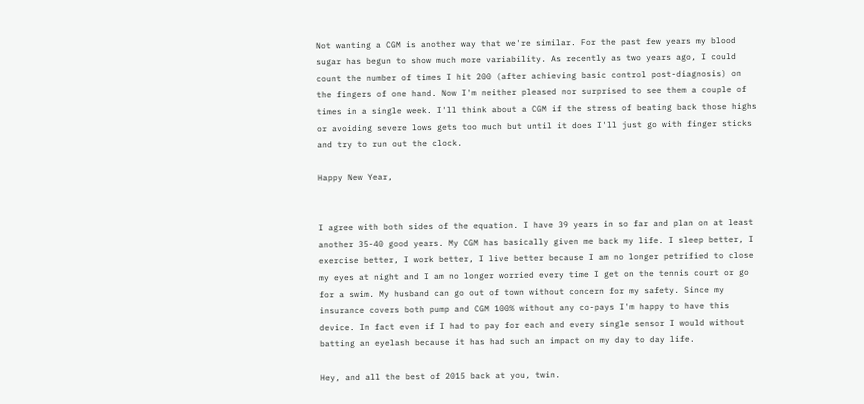Not wanting a CGM is another way that we're similar. For the past few years my blood sugar has begun to show much more variability. As recently as two years ago, I could count the number of times I hit 200 (after achieving basic control post-diagnosis) on the fingers of one hand. Now I'm neither pleased nor surprised to see them a couple of times in a single week. I'll think about a CGM if the stress of beating back those highs or avoiding severe lows gets too much but until it does I'll just go with finger sticks and try to run out the clock.

Happy New Year,


I agree with both sides of the equation. I have 39 years in so far and plan on at least another 35-40 good years. My CGM has basically given me back my life. I sleep better, I exercise better, I work better, I live better because I am no longer petrified to close my eyes at night and I am no longer worried every time I get on the tennis court or go for a swim. My husband can go out of town without concern for my safety. Since my insurance covers both pump and CGM 100% without any co-pays I'm happy to have this device. In fact even if I had to pay for each and every single sensor I would without batting an eyelash because it has had such an impact on my day to day life.

Hey, and all the best of 2015 back at you, twin.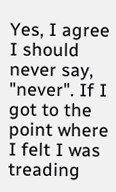Yes, I agree I should never say, "never". If I got to the point where I felt I was treading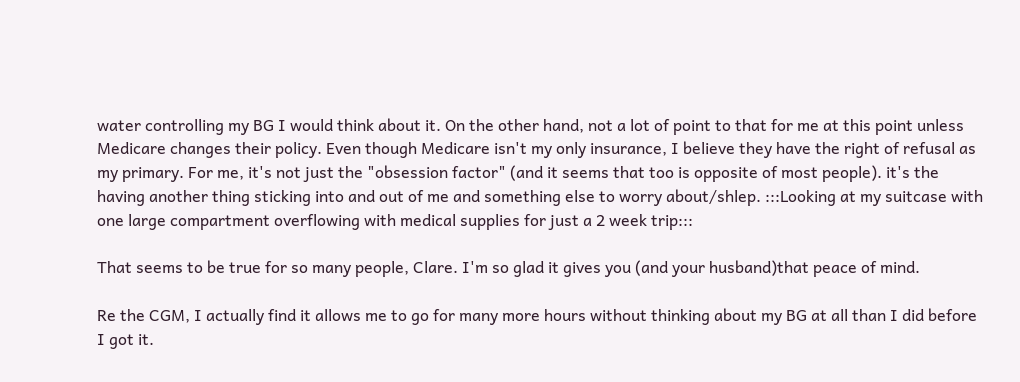water controlling my BG I would think about it. On the other hand, not a lot of point to that for me at this point unless Medicare changes their policy. Even though Medicare isn't my only insurance, I believe they have the right of refusal as my primary. For me, it's not just the "obsession factor" (and it seems that too is opposite of most people). it's the having another thing sticking into and out of me and something else to worry about/shlep. :::Looking at my suitcase with one large compartment overflowing with medical supplies for just a 2 week trip:::

That seems to be true for so many people, Clare. I'm so glad it gives you (and your husband)that peace of mind.

Re the CGM, I actually find it allows me to go for many more hours without thinking about my BG at all than I did before I got it.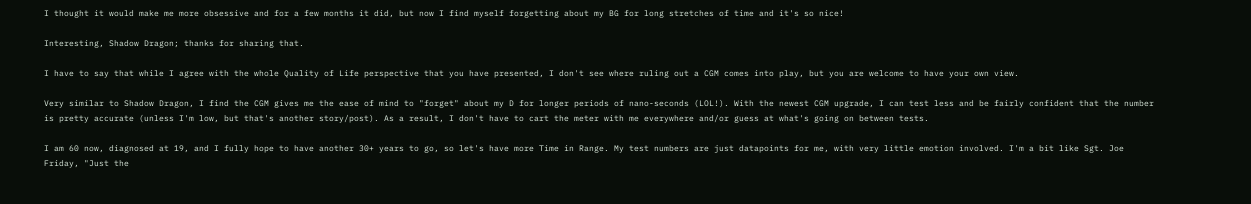I thought it would make me more obsessive and for a few months it did, but now I find myself forgetting about my BG for long stretches of time and it's so nice!

Interesting, Shadow Dragon; thanks for sharing that.

I have to say that while I agree with the whole Quality of Life perspective that you have presented, I don't see where ruling out a CGM comes into play, but you are welcome to have your own view.

Very similar to Shadow Dragon, I find the CGM gives me the ease of mind to "forget" about my D for longer periods of nano-seconds (LOL!). With the newest CGM upgrade, I can test less and be fairly confident that the number is pretty accurate (unless I'm low, but that's another story/post). As a result, I don't have to cart the meter with me everywhere and/or guess at what's going on between tests.

I am 60 now, diagnosed at 19, and I fully hope to have another 30+ years to go, so let's have more Time in Range. My test numbers are just datapoints for me, with very little emotion involved. I'm a bit like Sgt. Joe Friday, "Just the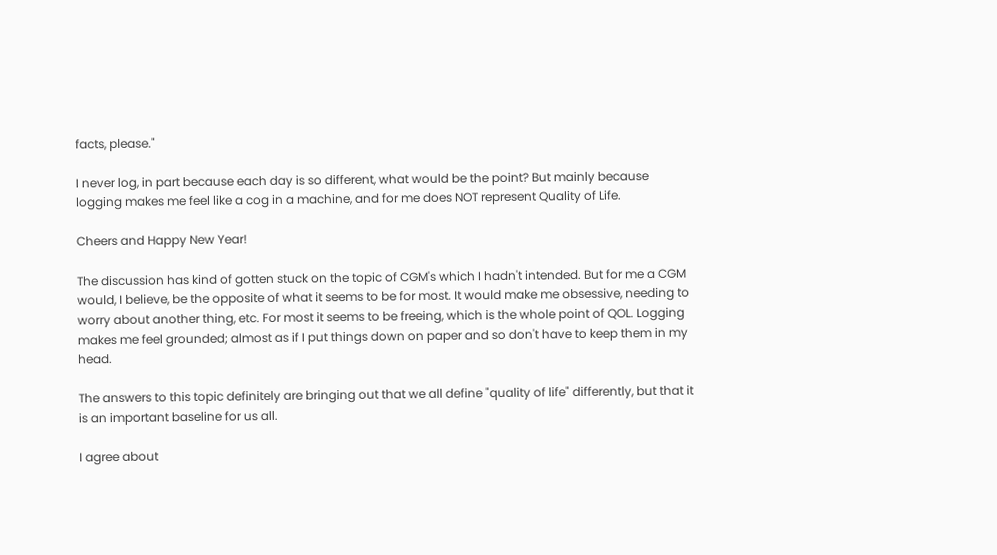facts, please."

I never log, in part because each day is so different, what would be the point? But mainly because logging makes me feel like a cog in a machine, and for me does NOT represent Quality of Life.

Cheers and Happy New Year!

The discussion has kind of gotten stuck on the topic of CGM's which I hadn't intended. But for me a CGM would, I believe, be the opposite of what it seems to be for most. It would make me obsessive, needing to worry about another thing, etc. For most it seems to be freeing, which is the whole point of QOL. Logging makes me feel grounded; almost as if I put things down on paper and so don't have to keep them in my head.

The answers to this topic definitely are bringing out that we all define "quality of life" differently, but that it is an important baseline for us all.

I agree about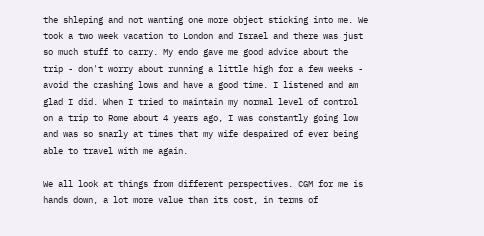the shleping and not wanting one more object sticking into me. We took a two week vacation to London and Israel and there was just so much stuff to carry. My endo gave me good advice about the trip - don't worry about running a little high for a few weeks - avoid the crashing lows and have a good time. I listened and am glad I did. When I tried to maintain my normal level of control on a trip to Rome about 4 years ago, I was constantly going low and was so snarly at times that my wife despaired of ever being able to travel with me again.

We all look at things from different perspectives. CGM for me is hands down, a lot more value than its cost, in terms of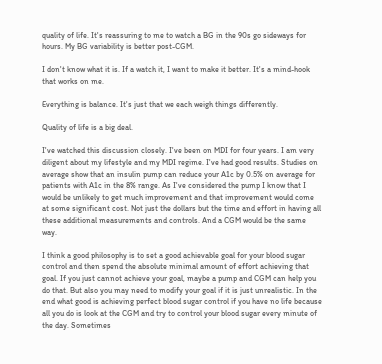quality of life. It's reassuring to me to watch a BG in the 90s go sideways for hours. My BG variability is better post-CGM.

I don't know what it is. If a watch it, I want to make it better. It's a mind-hook that works on me.

Everything is balance. It's just that we each weigh things differently.

Quality of life is a big deal.

I've watched this discussion closely. I've been on MDI for four years. I am very diligent about my lifestyle and my MDI regime. I've had good results. Studies on average show that an insulin pump can reduce your A1c by 0.5% on average for patients with A1c in the 8% range. As I've considered the pump I know that I would be unlikely to get much improvement and that improvement would come at some significant cost. Not just the dollars but the time and effort in having all these additional measurements and controls. And a CGM would be the same way.

I think a good philosophy is to set a good achievable goal for your blood sugar control and then spend the absolute minimal amount of effort achieving that goal. If you just cannot achieve your goal, maybe a pump and CGM can help you do that. But also you may need to modify your goal if it is just unrealistic. In the end what good is achieving perfect blood sugar control if you have no life because all you do is look at the CGM and try to control your blood sugar every minute of the day. Sometimes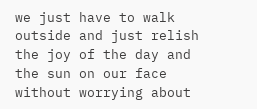we just have to walk outside and just relish the joy of the day and the sun on our face without worrying about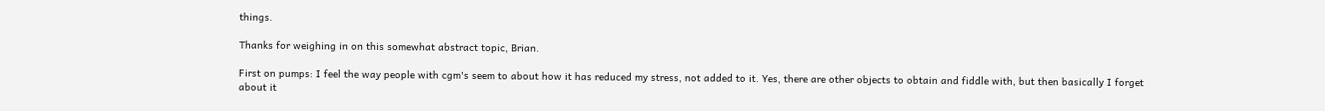things.

Thanks for weighing in on this somewhat abstract topic, Brian.

First on pumps: I feel the way people with cgm's seem to about how it has reduced my stress, not added to it. Yes, there are other objects to obtain and fiddle with, but then basically I forget about it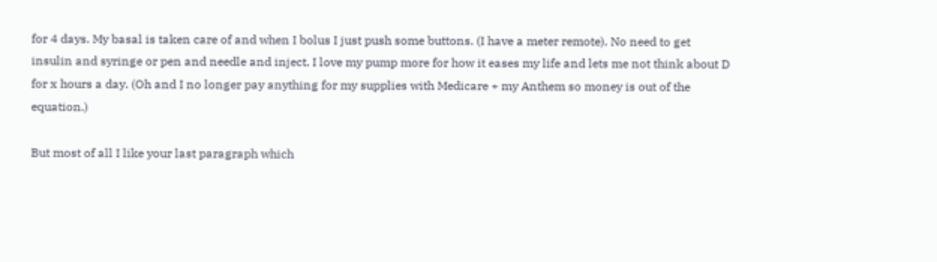for 4 days. My basal is taken care of and when I bolus I just push some buttons. (I have a meter remote). No need to get insulin and syringe or pen and needle and inject. I love my pump more for how it eases my life and lets me not think about D for x hours a day. (Oh and I no longer pay anything for my supplies with Medicare + my Anthem so money is out of the equation.)

But most of all I like your last paragraph which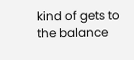kind of gets to the balance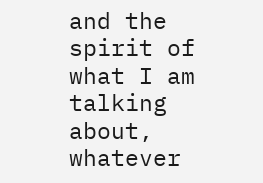and the spirit of what I am talking about, whatever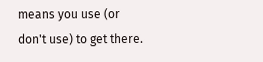means you use (or don't use) to get there.